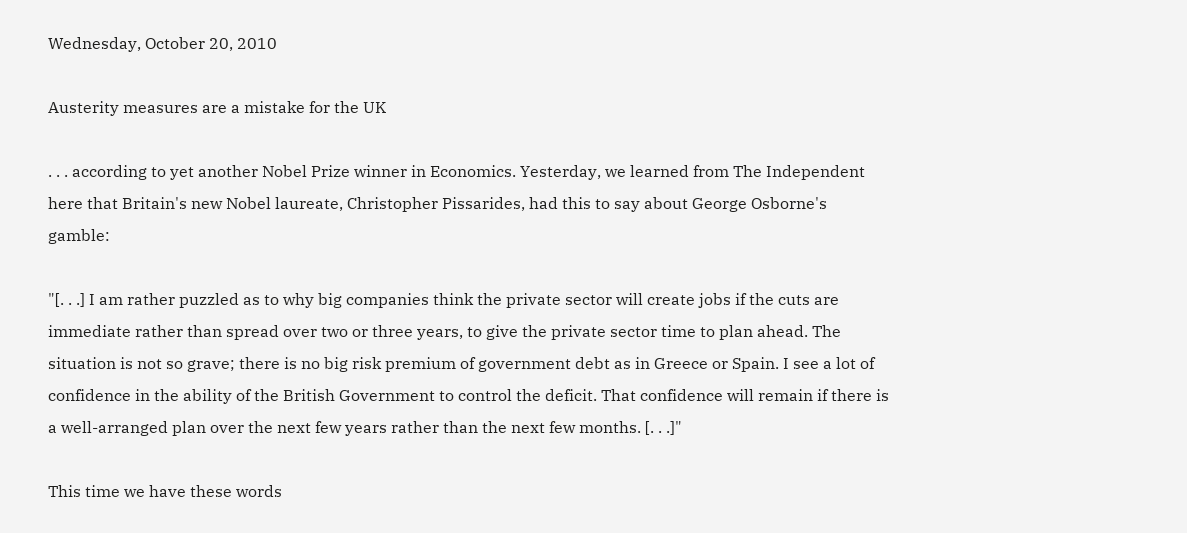Wednesday, October 20, 2010

Austerity measures are a mistake for the UK

. . . according to yet another Nobel Prize winner in Economics. Yesterday, we learned from The Independent here that Britain's new Nobel laureate, Christopher Pissarides, had this to say about George Osborne's gamble:

"[. . .] I am rather puzzled as to why big companies think the private sector will create jobs if the cuts are immediate rather than spread over two or three years, to give the private sector time to plan ahead. The situation is not so grave; there is no big risk premium of government debt as in Greece or Spain. I see a lot of confidence in the ability of the British Government to control the deficit. That confidence will remain if there is a well-arranged plan over the next few years rather than the next few months. [. . .]"

This time we have these words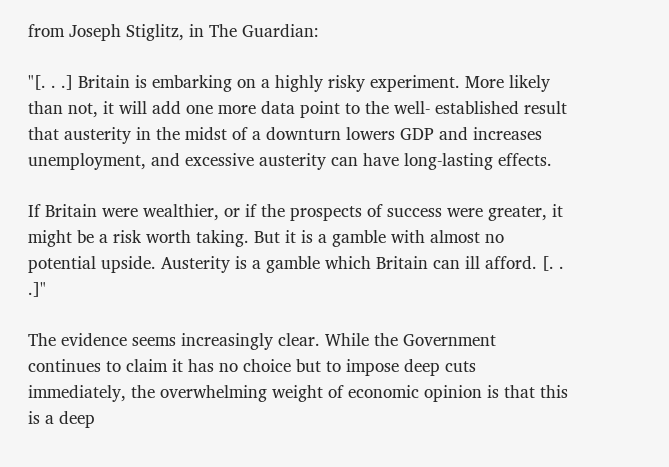from Joseph Stiglitz, in The Guardian:

"[. . .] Britain is embarking on a highly risky experiment. More likely than not, it will add one more data point to the well- established result that austerity in the midst of a downturn lowers GDP and increases unemployment, and excessive austerity can have long-lasting effects.

If Britain were wealthier, or if the prospects of success were greater, it might be a risk worth taking. But it is a gamble with almost no potential upside. Austerity is a gamble which Britain can ill afford. [. . .]"

The evidence seems increasingly clear. While the Government continues to claim it has no choice but to impose deep cuts immediately, the overwhelming weight of economic opinion is that this is a deep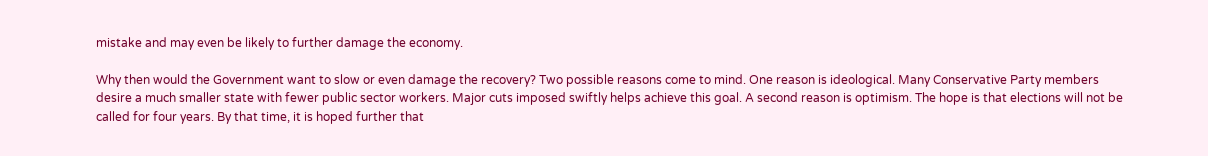mistake and may even be likely to further damage the economy.

Why then would the Government want to slow or even damage the recovery? Two possible reasons come to mind. One reason is ideological. Many Conservative Party members desire a much smaller state with fewer public sector workers. Major cuts imposed swiftly helps achieve this goal. A second reason is optimism. The hope is that elections will not be called for four years. By that time, it is hoped further that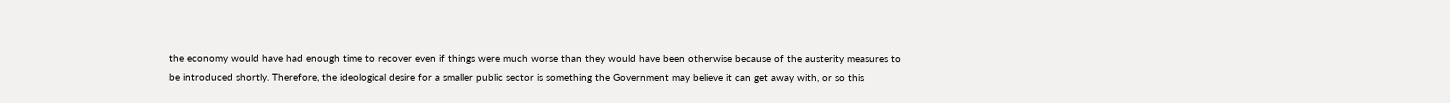the economy would have had enough time to recover even if things were much worse than they would have been otherwise because of the austerity measures to be introduced shortly. Therefore, the ideological desire for a smaller public sector is something the Government may believe it can get away with, or so this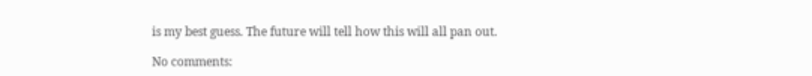is my best guess. The future will tell how this will all pan out.

No comments: